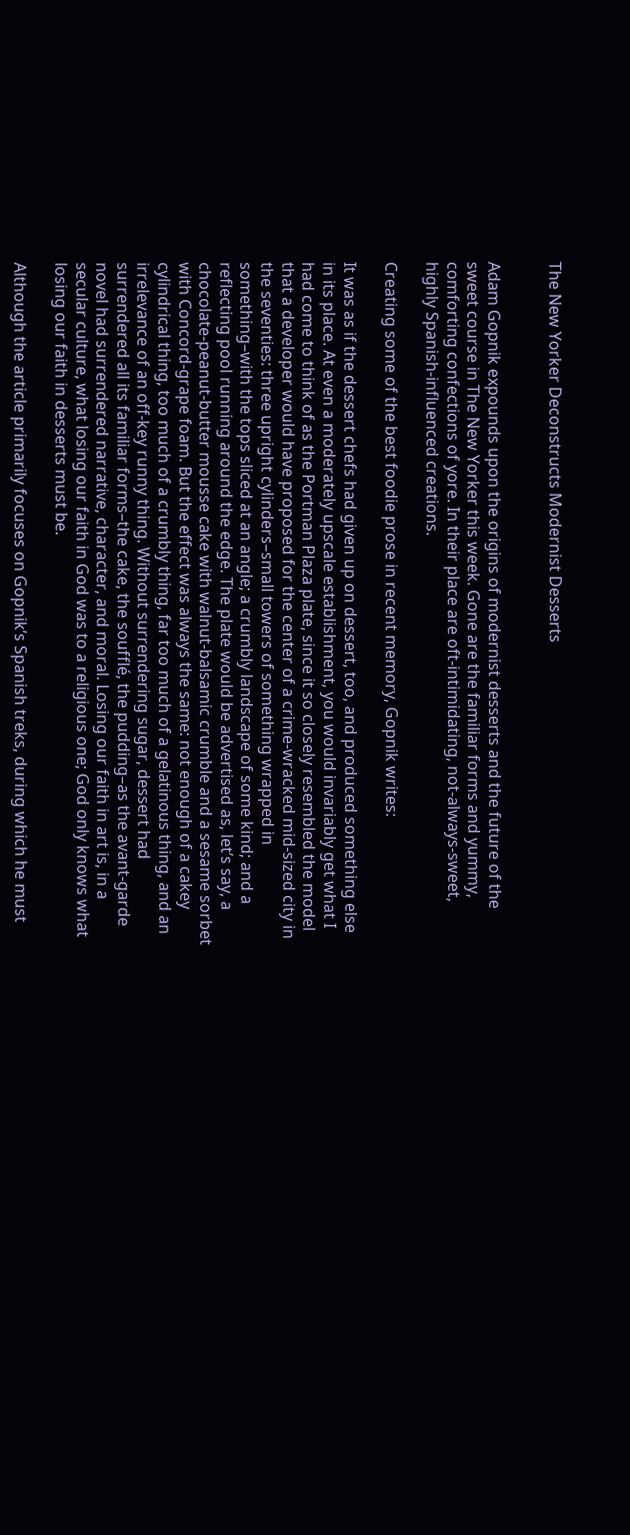The New Yorker Deconstructs Modernist Desserts


Adam Gopnik expounds upon the origins of modernist desserts and the future of the sweet course in The New Yorker this week. Gone are the familiar forms and yummy, comforting confections of yore. In their place are oft-intimidating, not-always-sweet, highly Spanish-influenced creations.

Creating some of the best foodie prose in recent memory, Gopnik writes:

It was as if the dessert chefs had given up on dessert, too, and produced something else in its place. At even a moderately upscale establishment, you would invariably get what I had come to think of as the Portman Plaza plate, since it so closely resembled the model that a developer would have proposed for the center of a crime-wracked mid-sized city in the seventies: three upright cylinders–small towers of something wrapped in something–with the tops sliced at an angle; a crumbly landscape of some kind; and a reflecting pool running around the edge. The plate would be advertised as, let’s say, a chocolate-peanut-butter mousse cake with walnut-balsamic crumble and a sesame sorbet with Concord-grape foam. But the effect was always the same: not enough of a cakey cylindrical thing, too much of a crumbly thing, far too much of a gelatinous thing, and an irrelevance of an off-key runny thing. Without surrendering sugar, dessert had surrendered all its familiar forms–the cake, the soufflé, the pudding–as the avant-garde novel had surrendered narrative, character, and moral. Losing our faith in art is, in a secular culture, what losing our faith in God was to a religious one; God only knows what losing our faith in desserts must be.

Although the article primarily focuses on Gopnik’s Spanish treks, during which he must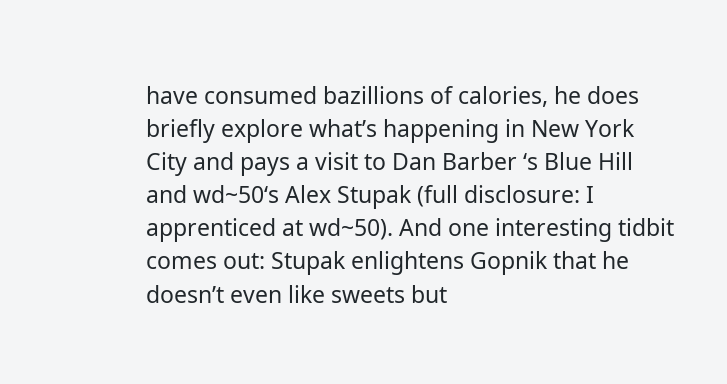have consumed bazillions of calories, he does briefly explore what’s happening in New York City and pays a visit to Dan Barber ‘s Blue Hill and wd~50‘s Alex Stupak (full disclosure: I apprenticed at wd~50). And one interesting tidbit comes out: Stupak enlightens Gopnik that he doesn’t even like sweets but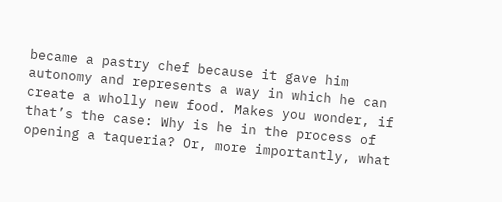became a pastry chef because it gave him autonomy and represents a way in which he can create a wholly new food. Makes you wonder, if that’s the case: Why is he in the process of opening a taqueria? Or, more importantly, what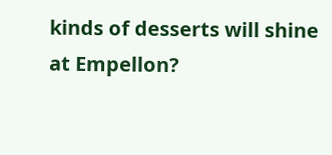kinds of desserts will shine at Empellon?